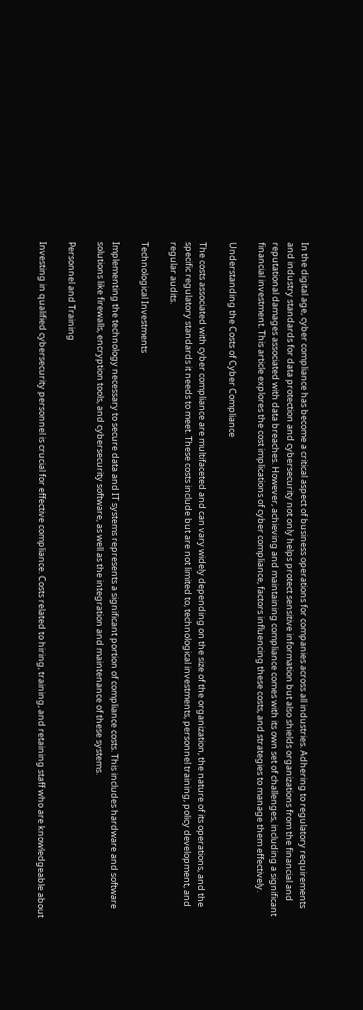In the digital age, cyber compliance has become a critical aspect of business operations for companies across all industries. Adhering to regulatory requirements and industry standards for data protection and cybersecurity not only helps protect sensitive information but also shields organizations from the financial and reputational damages associated with data breaches. However, achieving and maintaining compliance comes with its own set of challenges, including a significant financial investment. This article explores the cost implications of cyber compliance, factors influencing these costs, and strategies to manage them effectively.

Understanding the Costs of Cyber Compliance

The costs associated with cyber compliance are multifaceted and can vary widely depending on the size of the organization, the nature of its operations, and the specific regulatory standards it needs to meet. These costs include but are not limited to, technological investments, personnel training, policy development, and regular audits.

Technological Investments

Implementing the technology necessary to secure data and IT systems represents a significant portion of compliance costs. This includes hardware and software solutions like firewalls, encryption tools, and cybersecurity software, as well as the integration and maintenance of these systems.

Personnel and Training

Investing in qualified cybersecurity personnel is crucial for effective compliance. Costs related to hiring, training, and retaining staff who are knowledgeable about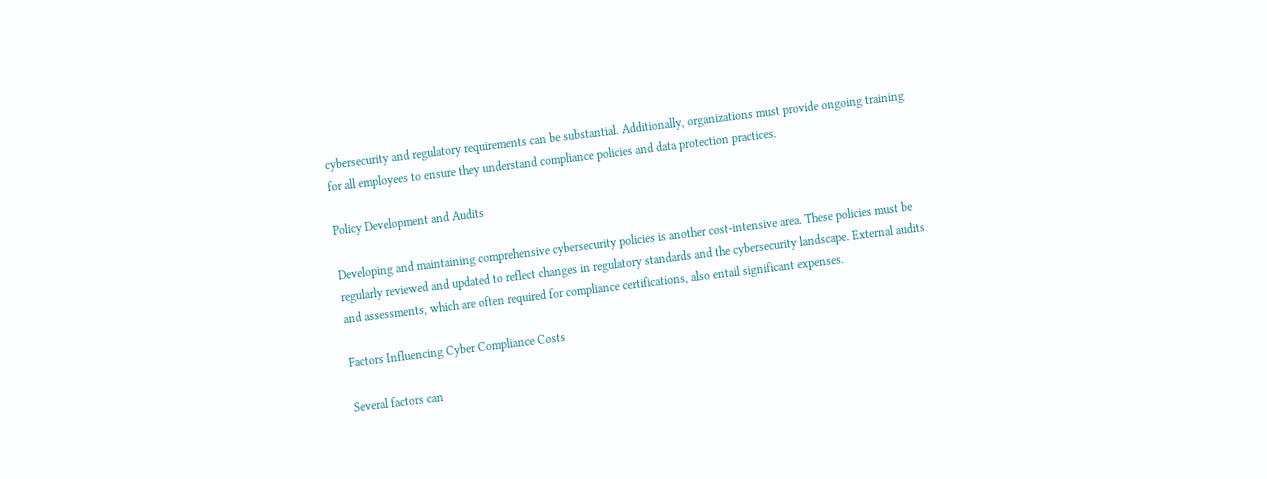cybersecurity and regulatory requirements can be substantial. Additionally, organizations must provide ongoing training for all employees to ensure they understand compliance policies and data protection practices.

Policy Development and Audits

Developing and maintaining comprehensive cybersecurity policies is another cost-intensive area. These policies must be regularly reviewed and updated to reflect changes in regulatory standards and the cybersecurity landscape. External audits and assessments, which are often required for compliance certifications, also entail significant expenses.

Factors Influencing Cyber Compliance Costs

Several factors can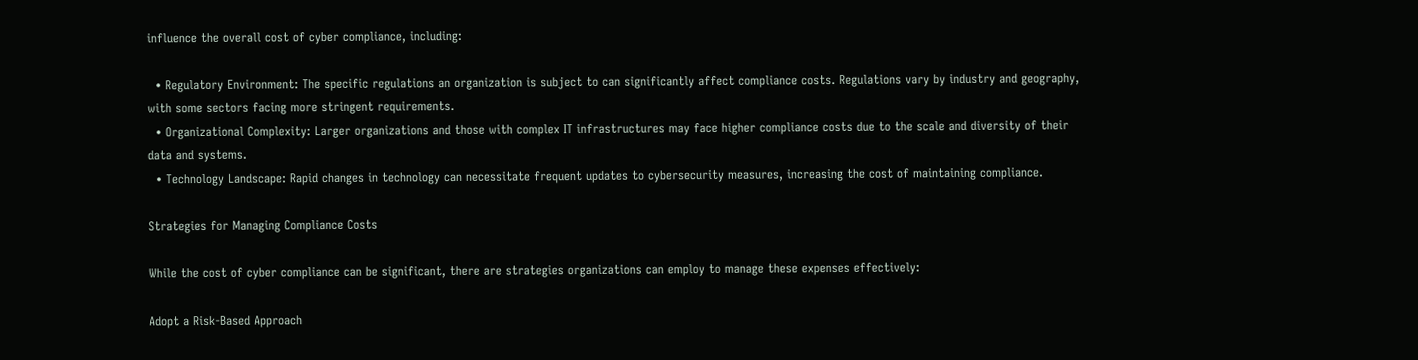influence the overall cost of cyber compliance, including:

  • Regulatory Environment: The specific regulations an organization is subject to can significantly affect compliance costs. Regulations vary by industry and geography, with some sectors facing more stringent requirements.
  • Organizational Complexity: Larger organizations and those with complex IT infrastructures may face higher compliance costs due to the scale and diversity of their data and systems.
  • Technology Landscape: Rapid changes in technology can necessitate frequent updates to cybersecurity measures, increasing the cost of maintaining compliance.

Strategies for Managing Compliance Costs

While the cost of cyber compliance can be significant, there are strategies organizations can employ to manage these expenses effectively:

Adopt a Risk-Based Approach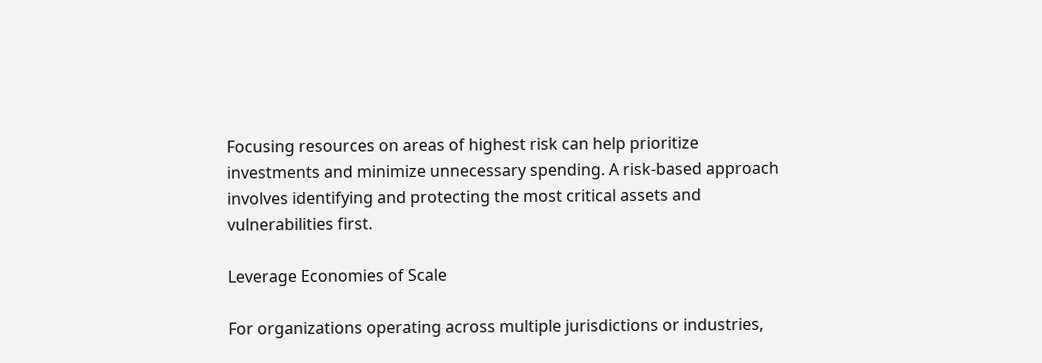Focusing resources on areas of highest risk can help prioritize investments and minimize unnecessary spending. A risk-based approach involves identifying and protecting the most critical assets and vulnerabilities first.

Leverage Economies of Scale

For organizations operating across multiple jurisdictions or industries,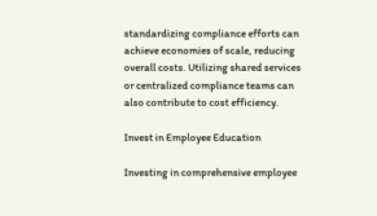standardizing compliance efforts can achieve economies of scale, reducing overall costs. Utilizing shared services or centralized compliance teams can also contribute to cost efficiency.

Invest in Employee Education

Investing in comprehensive employee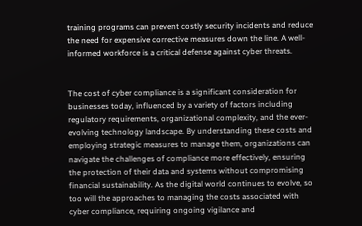training programs can prevent costly security incidents and reduce the need for expensive corrective measures down the line. A well-informed workforce is a critical defense against cyber threats.


The cost of cyber compliance is a significant consideration for businesses today, influenced by a variety of factors including regulatory requirements, organizational complexity, and the ever-evolving technology landscape. By understanding these costs and employing strategic measures to manage them, organizations can navigate the challenges of compliance more effectively, ensuring the protection of their data and systems without compromising financial sustainability. As the digital world continues to evolve, so too will the approaches to managing the costs associated with cyber compliance, requiring ongoing vigilance and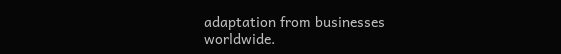adaptation from businesses worldwide.